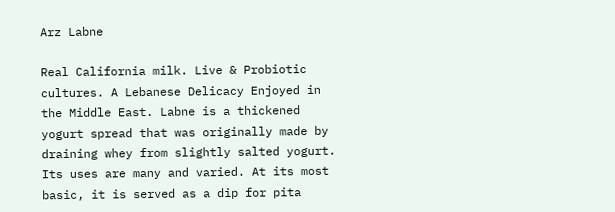Arz Labne

Real California milk. Live & Probiotic cultures. A Lebanese Delicacy Enjoyed in the Middle East. Labne is a thickened yogurt spread that was originally made by draining whey from slightly salted yogurt. Its uses are many and varied. At its most basic, it is served as a dip for pita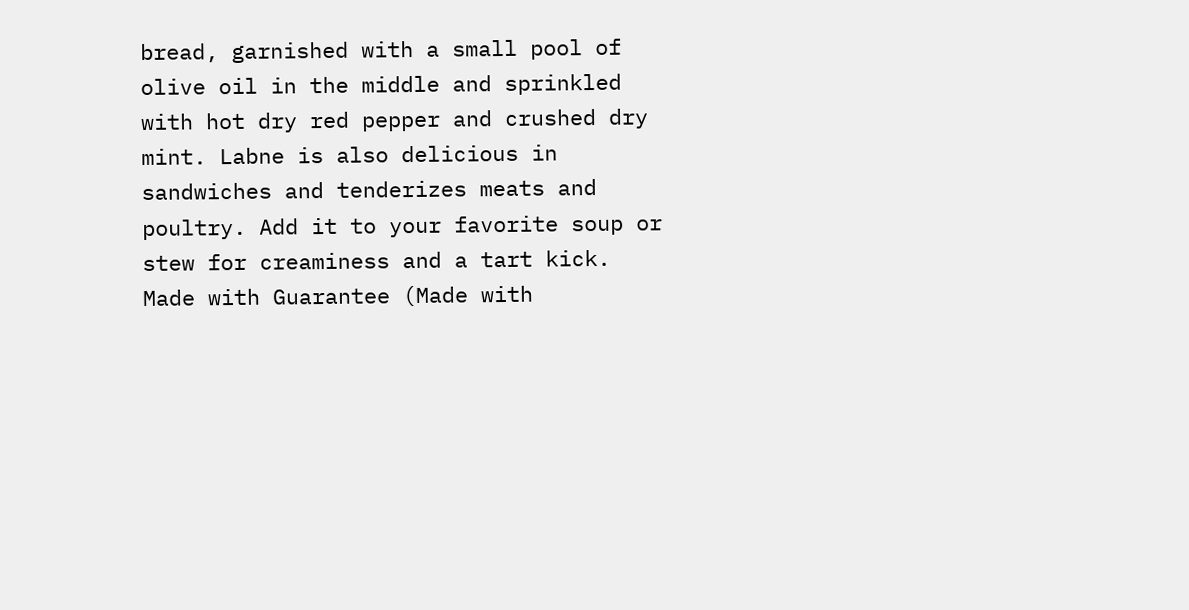bread, garnished with a small pool of olive oil in the middle and sprinkled with hot dry red pepper and crushed dry mint. Labne is also delicious in sandwiches and tenderizes meats and poultry. Add it to your favorite soup or stew for creaminess and a tart kick. Made with Guarantee (Made with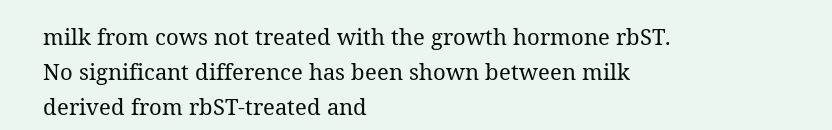milk from cows not treated with the growth hormone rbST. No significant difference has been shown between milk derived from rbST-treated and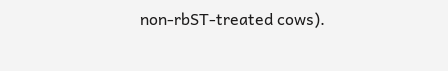non-rbST-treated cows).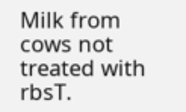Milk from cows not treated with rbsT.